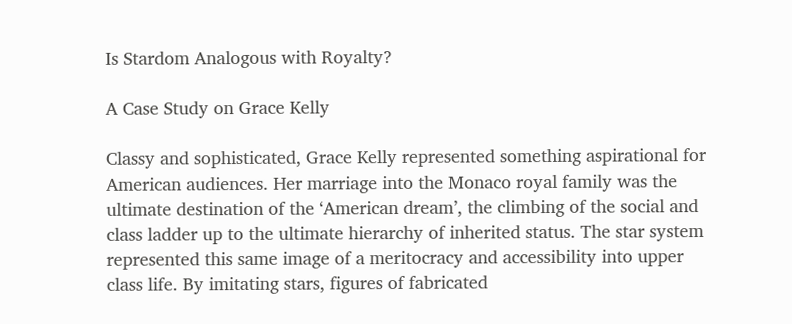Is Stardom Analogous with Royalty?

A Case Study on Grace Kelly

Classy and sophisticated, Grace Kelly represented something aspirational for American audiences. Her marriage into the Monaco royal family was the ultimate destination of the ‘American dream’, the climbing of the social and class ladder up to the ultimate hierarchy of inherited status. The star system represented this same image of a meritocracy and accessibility into upper class life. By imitating stars, figures of fabricated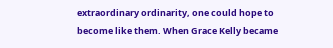extraordinary ordinarity, one could hope to become like them. When Grace Kelly became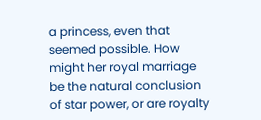a princess, even that seemed possible. How might her royal marriage be the natural conclusion of star power, or are royalty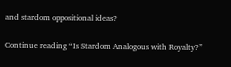and stardom oppositional ideas?

Continue reading “Is Stardom Analogous with Royalty?”